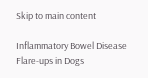Skip to main content

Inflammatory Bowel Disease Flare-ups in Dogs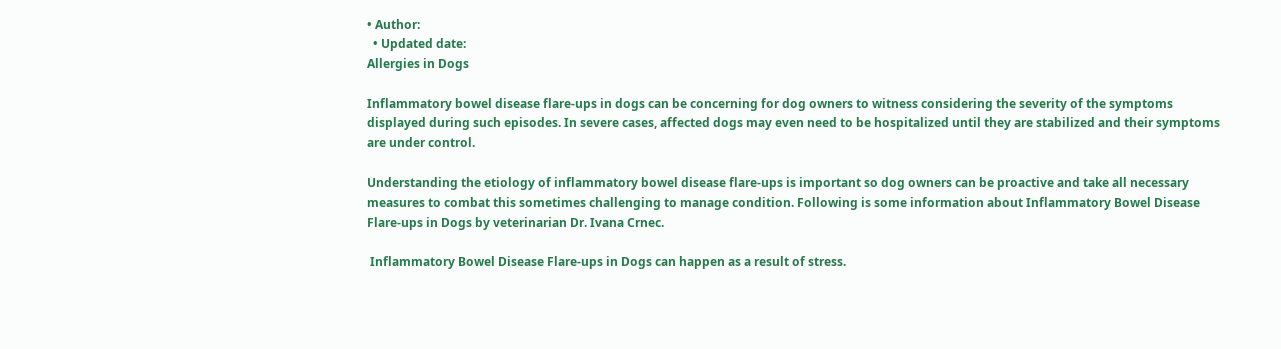• Author:
  • Updated date:
Allergies in Dogs

Inflammatory bowel disease flare-ups in dogs can be concerning for dog owners to witness considering the severity of the symptoms displayed during such episodes. In severe cases, affected dogs may even need to be hospitalized until they are stabilized and their symptoms are under control.

Understanding the etiology of inflammatory bowel disease flare-ups is important so dog owners can be proactive and take all necessary measures to combat this sometimes challenging to manage condition. Following is some information about Inflammatory Bowel Disease Flare-ups in Dogs by veterinarian Dr. Ivana Crnec.

 Inflammatory Bowel Disease Flare-ups in Dogs can happen as a result of stress.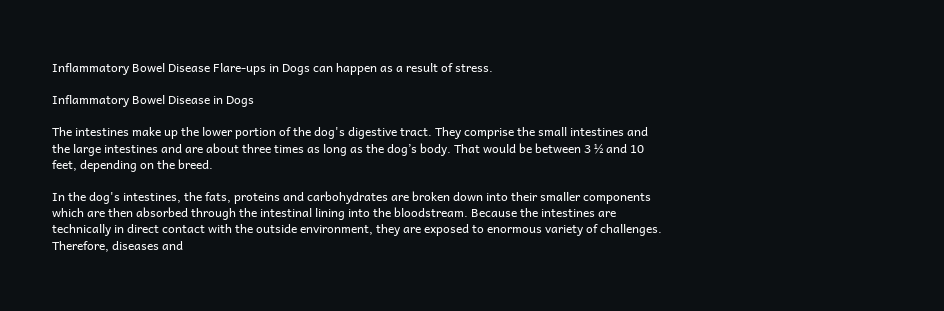Inflammatory Bowel Disease Flare-ups in Dogs can happen as a result of stress.

Inflammatory Bowel Disease in Dogs

The intestines make up the lower portion of the dog's digestive tract. They comprise the small intestines and the large intestines and are about three times as long as the dog’s body. That would be between 3 ½ and 10 feet, depending on the breed.

In the dog's intestines, the fats, proteins and carbohydrates are broken down into their smaller components which are then absorbed through the intestinal lining into the bloodstream. Because the intestines are technically in direct contact with the outside environment, they are exposed to enormous variety of challenges. Therefore, diseases and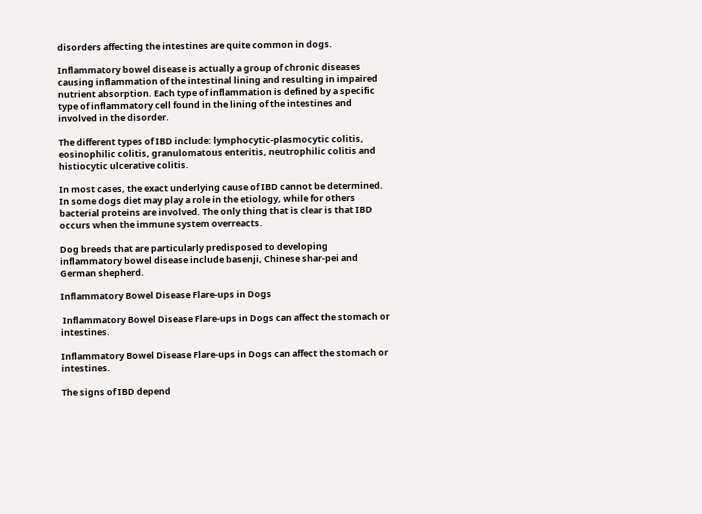disorders affecting the intestines are quite common in dogs.

Inflammatory bowel disease is actually a group of chronic diseases causing inflammation of the intestinal lining and resulting in impaired nutrient absorption. Each type of inflammation is defined by a specific type of inflammatory cell found in the lining of the intestines and involved in the disorder.

The different types of IBD include: lymphocytic-plasmocytic colitis, eosinophilic colitis, granulomatous enteritis, neutrophilic colitis and histiocytic ulcerative colitis.

In most cases, the exact underlying cause of IBD cannot be determined. In some dogs diet may play a role in the etiology, while for others bacterial proteins are involved. The only thing that is clear is that IBD occurs when the immune system overreacts.

Dog breeds that are particularly predisposed to developing inflammatory bowel disease include basenji, Chinese shar-pei and German shepherd.

Inflammatory Bowel Disease Flare-ups in Dogs

 Inflammatory Bowel Disease Flare-ups in Dogs can affect the stomach or intestines.

Inflammatory Bowel Disease Flare-ups in Dogs can affect the stomach or intestines.

The signs of IBD depend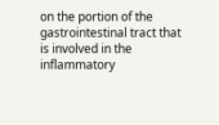on the portion of the gastrointestinal tract that is involved in the inflammatory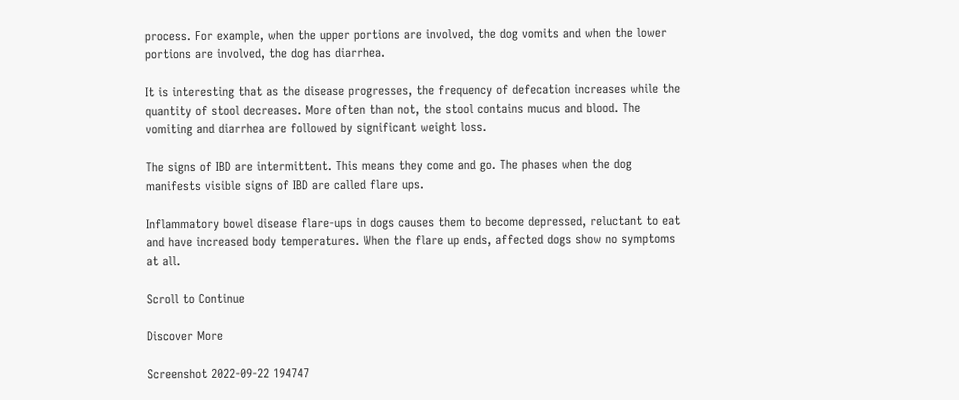process. For example, when the upper portions are involved, the dog vomits and when the lower portions are involved, the dog has diarrhea.

It is interesting that as the disease progresses, the frequency of defecation increases while the quantity of stool decreases. More often than not, the stool contains mucus and blood. The vomiting and diarrhea are followed by significant weight loss.

The signs of IBD are intermittent. This means they come and go. The phases when the dog manifests visible signs of IBD are called flare ups.

Inflammatory bowel disease flare-ups in dogs causes them to become depressed, reluctant to eat and have increased body temperatures. When the flare up ends, affected dogs show no symptoms at all.

Scroll to Continue

Discover More

Screenshot 2022-09-22 194747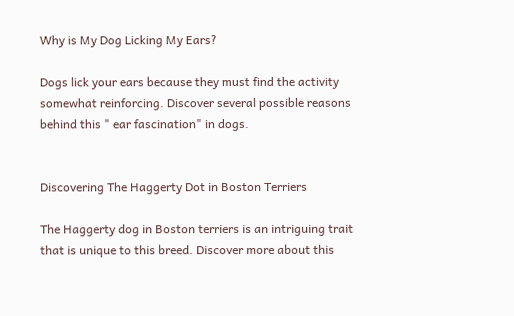Why is My Dog Licking My Ears?

Dogs lick your ears because they must find the activity somewhat reinforcing. Discover several possible reasons behind this " ear fascination" in dogs.


Discovering The Haggerty Dot in Boston Terriers

The Haggerty dog in Boston terriers is an intriguing trait that is unique to this breed. Discover more about this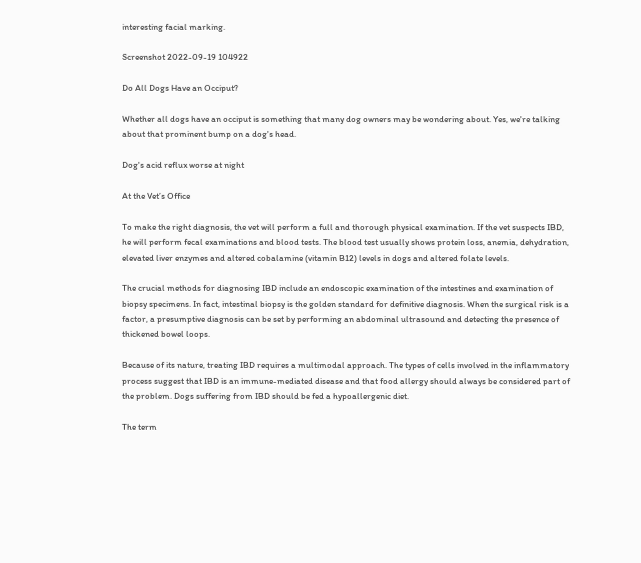interesting facial marking.

Screenshot 2022-09-19 104922

Do All Dogs Have an Occiput?

Whether all dogs have an occiput is something that many dog owners may be wondering about. Yes, we're talking about that prominent bump on a dog's head.

Dog's acid reflux worse at night

At the Vet’s Office

To make the right diagnosis, the vet will perform a full and thorough physical examination. If the vet suspects IBD, he will perform fecal examinations and blood tests. The blood test usually shows protein loss, anemia, dehydration, elevated liver enzymes and altered cobalamine (vitamin B12) levels in dogs and altered folate levels.

The crucial methods for diagnosing IBD include an endoscopic examination of the intestines and examination of biopsy specimens. In fact, intestinal biopsy is the golden standard for definitive diagnosis. When the surgical risk is a factor, a presumptive diagnosis can be set by performing an abdominal ultrasound and detecting the presence of thickened bowel loops.

Because of its nature, treating IBD requires a multimodal approach. The types of cells involved in the inflammatory process suggest that IBD is an immune-mediated disease and that food allergy should always be considered part of the problem. Dogs suffering from IBD should be fed a hypoallergenic diet.

The term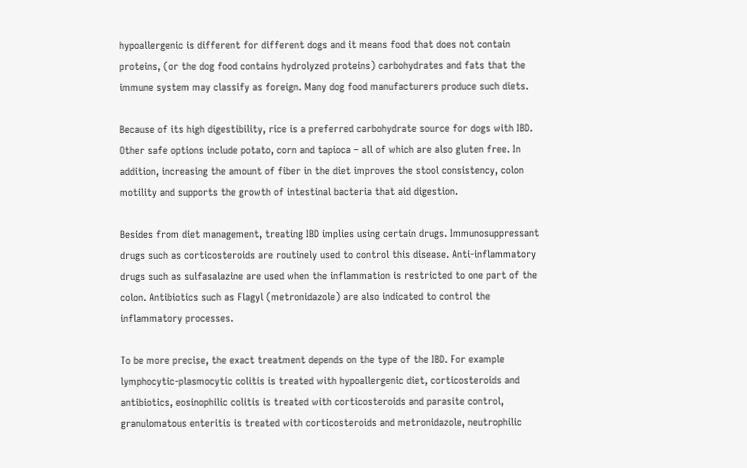hypoallergenic is different for different dogs and it means food that does not contain proteins, (or the dog food contains hydrolyzed proteins) carbohydrates and fats that the immune system may classify as foreign. Many dog food manufacturers produce such diets.

Because of its high digestibility, rice is a preferred carbohydrate source for dogs with IBD. Other safe options include potato, corn and tapioca – all of which are also gluten free. In addition, increasing the amount of fiber in the diet improves the stool consistency, colon motility and supports the growth of intestinal bacteria that aid digestion.

Besides from diet management, treating IBD implies using certain drugs. Immunosuppressant drugs such as corticosteroids are routinely used to control this disease. Anti-inflammatory drugs such as sulfasalazine are used when the inflammation is restricted to one part of the colon. Antibiotics such as Flagyl (metronidazole) are also indicated to control the inflammatory processes.

To be more precise, the exact treatment depends on the type of the IBD. For example lymphocytic-plasmocytic colitis is treated with hypoallergenic diet, corticosteroids and antibiotics, eosinophilic colitis is treated with corticosteroids and parasite control, granulomatous enteritis is treated with corticosteroids and metronidazole, neutrophilic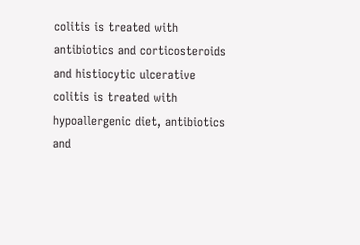colitis is treated with antibiotics and corticosteroids and histiocytic ulcerative colitis is treated with hypoallergenic diet, antibiotics and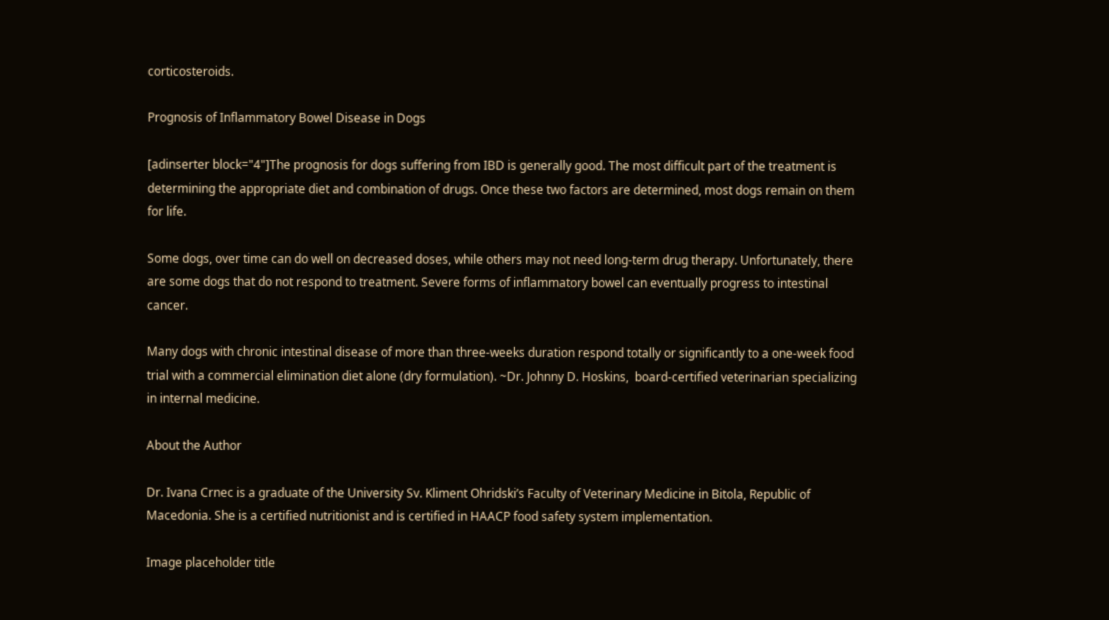corticosteroids.

Prognosis of Inflammatory Bowel Disease in Dogs

[adinserter block="4"]The prognosis for dogs suffering from IBD is generally good. The most difficult part of the treatment is determining the appropriate diet and combination of drugs. Once these two factors are determined, most dogs remain on them for life.

Some dogs, over time can do well on decreased doses, while others may not need long-term drug therapy. Unfortunately, there are some dogs that do not respond to treatment. Severe forms of inflammatory bowel can eventually progress to intestinal cancer.

Many dogs with chronic intestinal disease of more than three-weeks duration respond totally or significantly to a one-week food trial with a commercial elimination diet alone (dry formulation). ~Dr. Johnny D. Hoskins,  board-certified veterinarian specializing in internal medicine.

About the Author

Dr. Ivana Crnec is a graduate of the University Sv. Kliment Ohridski’s Faculty of Veterinary Medicine in Bitola, Republic of Macedonia. She is a certified nutritionist and is certified in HAACP food safety system implementation.

Image placeholder title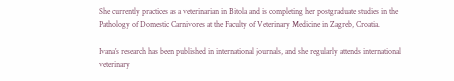She currently practices as a veterinarian in Bitola and is completing her postgraduate studies in the Pathology of Domestic Carnivores at the Faculty of Veterinary Medicine in Zagreb, Croatia.

Ivana’s research has been published in international journals, and she regularly attends international veterinary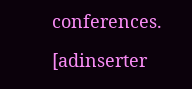conferences.

[adinserter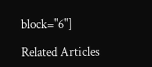block="6"]

Related Articles